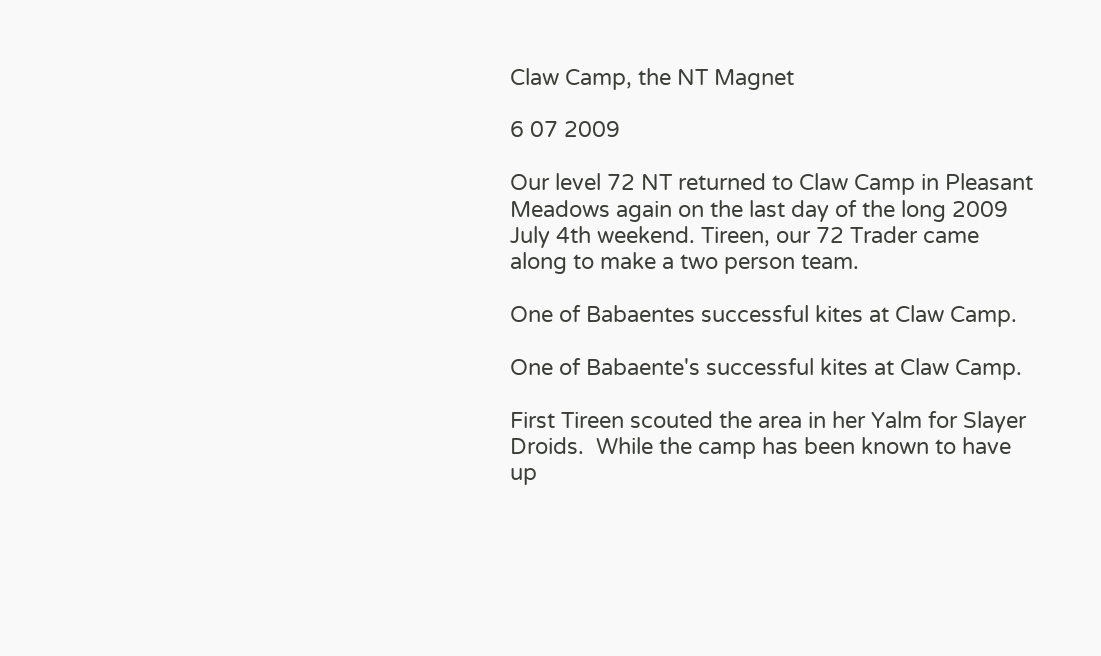Claw Camp, the NT Magnet

6 07 2009

Our level 72 NT returned to Claw Camp in Pleasant Meadows again on the last day of the long 2009 July 4th weekend. Tireen, our 72 Trader came along to make a two person team.

One of Babaentes successful kites at Claw Camp.

One of Babaente's successful kites at Claw Camp.

First Tireen scouted the area in her Yalm for Slayer Droids.  While the camp has been known to have up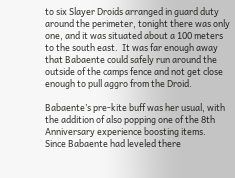to six Slayer Droids arranged in guard duty around the perimeter, tonight there was only one, and it was situated about a 100 meters to the south east.  It was far enough away that Babaente could safely run around the outside of the camps fence and not get close enough to pull aggro from the Droid.

Babaente’s pre-kite buff was her usual, with the addition of also popping one of the 8th Anniversary experience boosting items.  Since Babaente had leveled there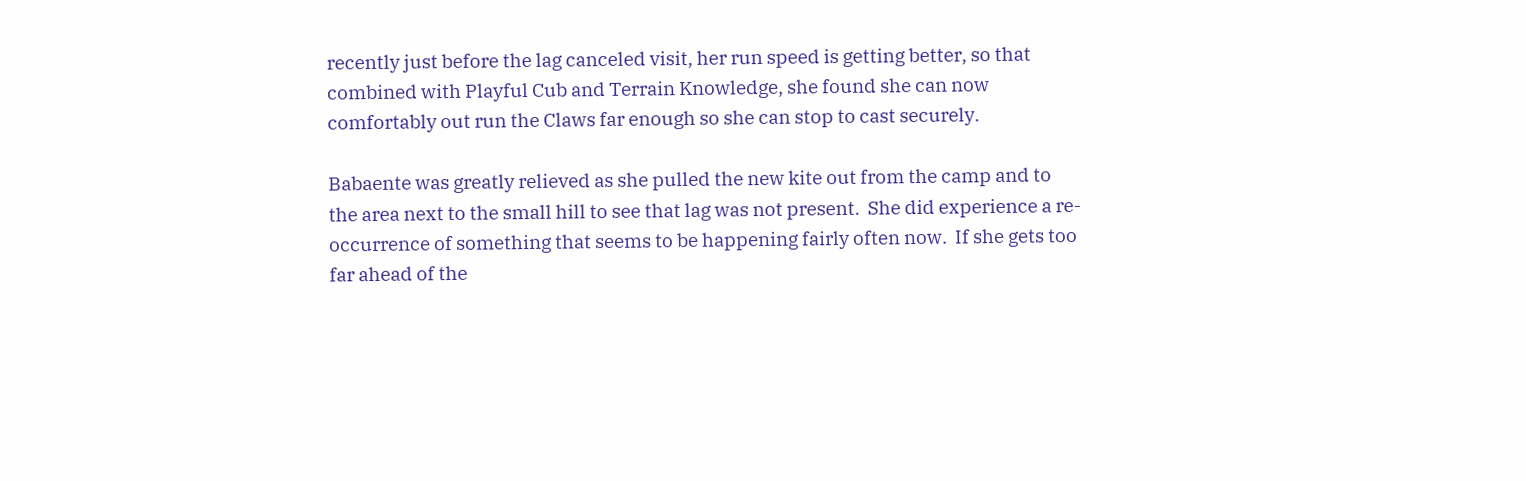recently just before the lag canceled visit, her run speed is getting better, so that combined with Playful Cub and Terrain Knowledge, she found she can now comfortably out run the Claws far enough so she can stop to cast securely.

Babaente was greatly relieved as she pulled the new kite out from the camp and to the area next to the small hill to see that lag was not present.  She did experience a re-occurrence of something that seems to be happening fairly often now.  If she gets too far ahead of the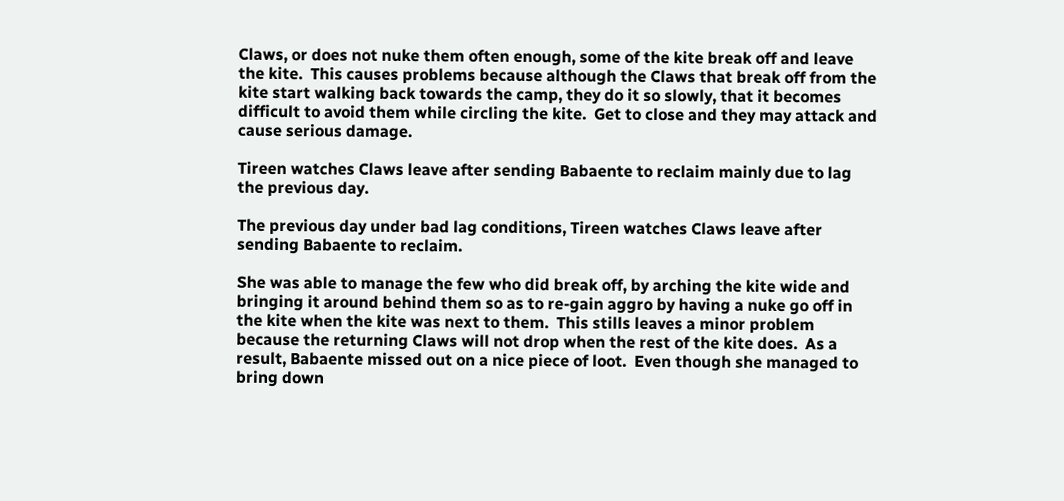Claws, or does not nuke them often enough, some of the kite break off and leave the kite.  This causes problems because although the Claws that break off from the kite start walking back towards the camp, they do it so slowly, that it becomes difficult to avoid them while circling the kite.  Get to close and they may attack and cause serious damage.

Tireen watches Claws leave after sending Babaente to reclaim mainly due to lag the previous day.

The previous day under bad lag conditions, Tireen watches Claws leave after sending Babaente to reclaim.

She was able to manage the few who did break off, by arching the kite wide and bringing it around behind them so as to re-gain aggro by having a nuke go off in the kite when the kite was next to them.  This stills leaves a minor problem because the returning Claws will not drop when the rest of the kite does.  As a result, Babaente missed out on a nice piece of loot.  Even though she managed to bring down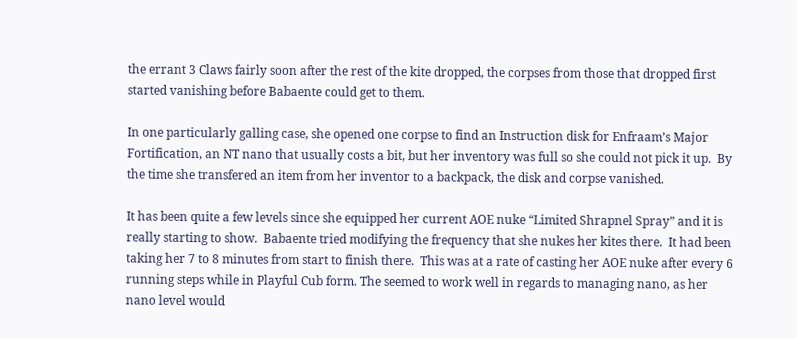the errant 3 Claws fairly soon after the rest of the kite dropped, the corpses from those that dropped first started vanishing before Babaente could get to them.

In one particularly galling case, she opened one corpse to find an Instruction disk for Enfraam’s Major Fortification, an NT nano that usually costs a bit, but her inventory was full so she could not pick it up.  By the time she transfered an item from her inventor to a backpack, the disk and corpse vanished.

It has been quite a few levels since she equipped her current AOE nuke “Limited Shrapnel Spray” and it is really starting to show.  Babaente tried modifying the frequency that she nukes her kites there.  It had been taking her 7 to 8 minutes from start to finish there.  This was at a rate of casting her AOE nuke after every 6 running steps while in Playful Cub form. The seemed to work well in regards to managing nano, as her nano level would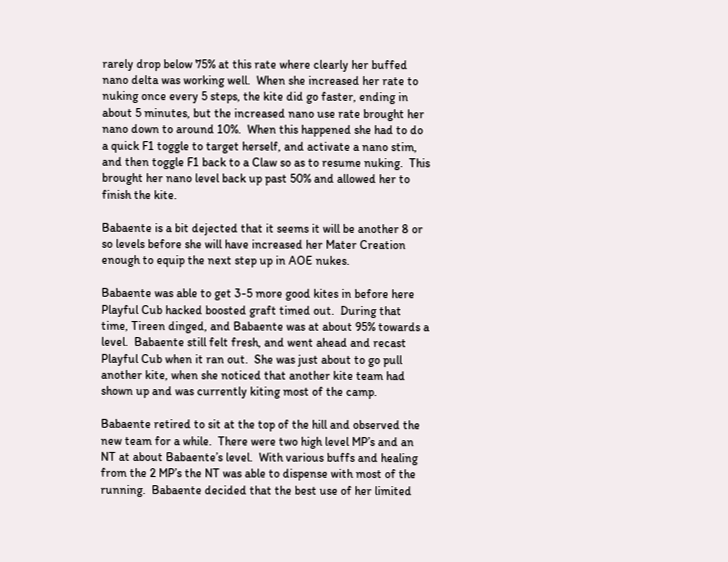rarely drop below 75% at this rate where clearly her buffed nano delta was working well.  When she increased her rate to nuking once every 5 steps, the kite did go faster, ending in about 5 minutes, but the increased nano use rate brought her nano down to around 10%.  When this happened she had to do a quick F1 toggle to target herself, and activate a nano stim, and then toggle F1 back to a Claw so as to resume nuking.  This brought her nano level back up past 50% and allowed her to finish the kite.

Babaente is a bit dejected that it seems it will be another 8 or so levels before she will have increased her Mater Creation enough to equip the next step up in AOE nukes.

Babaente was able to get 3-5 more good kites in before here Playful Cub hacked boosted graft timed out.  During that time, Tireen dinged, and Babaente was at about 95% towards a level.  Babaente still felt fresh, and went ahead and recast Playful Cub when it ran out.  She was just about to go pull another kite, when she noticed that another kite team had shown up and was currently kiting most of the camp.

Babaente retired to sit at the top of the hill and observed the new team for a while.  There were two high level MP’s and an NT at about Babaente’s level.  With various buffs and healing from the 2 MP’s the NT was able to dispense with most of the running.  Babaente decided that the best use of her limited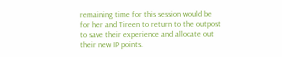remaining time for this session would be for her and Tireen to return to the outpost to save their experience and allocate out their new IP points.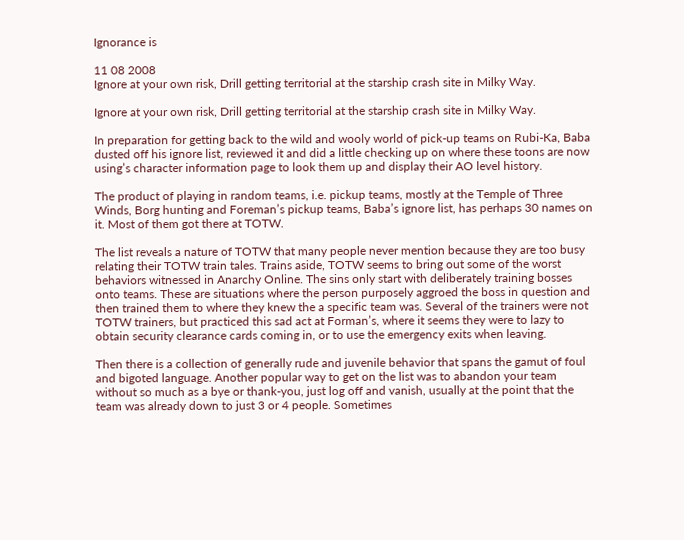Ignorance is

11 08 2008
Ignore at your own risk, Drill getting territorial at the starship crash site in Milky Way.

Ignore at your own risk, Drill getting territorial at the starship crash site in Milky Way.

In preparation for getting back to the wild and wooly world of pick-up teams on Rubi-Ka, Baba dusted off his ignore list, reviewed it and did a little checking up on where these toons are now using’s character information page to look them up and display their AO level history.

The product of playing in random teams, i.e. pickup teams, mostly at the Temple of Three Winds, Borg hunting and Foreman’s pickup teams, Baba’s ignore list, has perhaps 30 names on it. Most of them got there at TOTW.

The list reveals a nature of TOTW that many people never mention because they are too busy relating their TOTW train tales. Trains aside, TOTW seems to bring out some of the worst behaviors witnessed in Anarchy Online. The sins only start with deliberately training bosses onto teams. These are situations where the person purposely aggroed the boss in question and then trained them to where they knew the a specific team was. Several of the trainers were not TOTW trainers, but practiced this sad act at Forman’s, where it seems they were to lazy to obtain security clearance cards coming in, or to use the emergency exits when leaving.

Then there is a collection of generally rude and juvenile behavior that spans the gamut of foul and bigoted language. Another popular way to get on the list was to abandon your team without so much as a bye or thank-you, just log off and vanish, usually at the point that the team was already down to just 3 or 4 people. Sometimes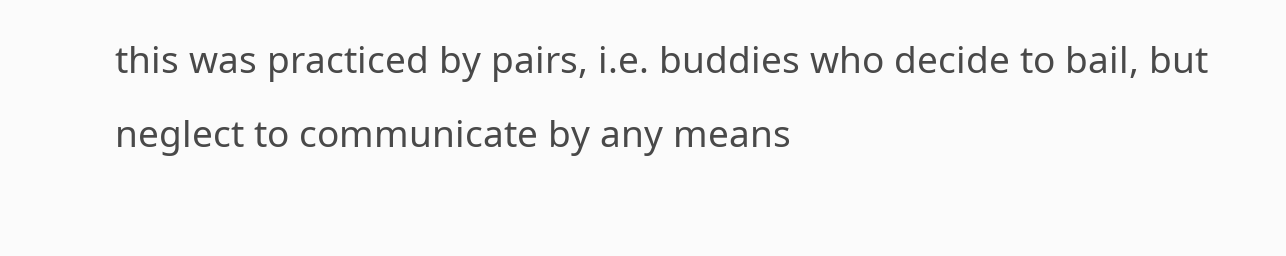this was practiced by pairs, i.e. buddies who decide to bail, but neglect to communicate by any means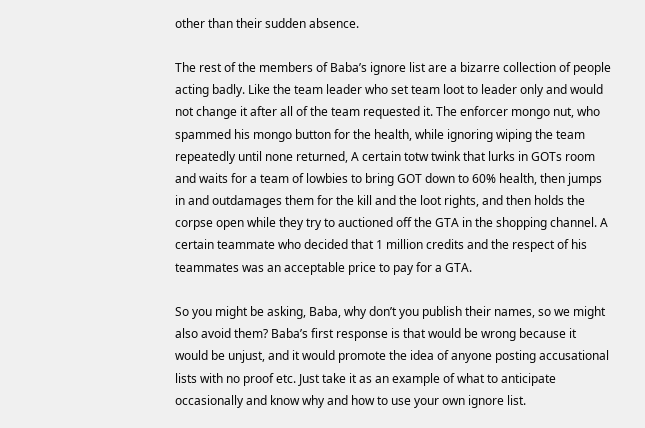other than their sudden absence.

The rest of the members of Baba’s ignore list are a bizarre collection of people acting badly. Like the team leader who set team loot to leader only and would not change it after all of the team requested it. The enforcer mongo nut, who spammed his mongo button for the health, while ignoring wiping the team repeatedly until none returned, A certain totw twink that lurks in GOTs room and waits for a team of lowbies to bring GOT down to 60% health, then jumps in and outdamages them for the kill and the loot rights, and then holds the corpse open while they try to auctioned off the GTA in the shopping channel. A certain teammate who decided that 1 million credits and the respect of his teammates was an acceptable price to pay for a GTA.

So you might be asking, Baba, why don’t you publish their names, so we might also avoid them? Baba’s first response is that would be wrong because it would be unjust, and it would promote the idea of anyone posting accusational lists with no proof etc. Just take it as an example of what to anticipate occasionally and know why and how to use your own ignore list.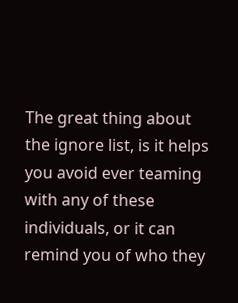The great thing about the ignore list, is it helps you avoid ever teaming with any of these individuals, or it can remind you of who they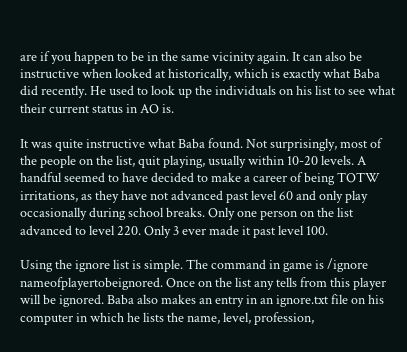are if you happen to be in the same vicinity again. It can also be instructive when looked at historically, which is exactly what Baba did recently. He used to look up the individuals on his list to see what their current status in AO is.

It was quite instructive what Baba found. Not surprisingly, most of the people on the list, quit playing, usually within 10-20 levels. A handful seemed to have decided to make a career of being TOTW irritations, as they have not advanced past level 60 and only play occasionally during school breaks. Only one person on the list advanced to level 220. Only 3 ever made it past level 100.

Using the ignore list is simple. The command in game is /ignore nameofplayertobeignored. Once on the list any tells from this player will be ignored. Baba also makes an entry in an ignore.txt file on his computer in which he lists the name, level, profession,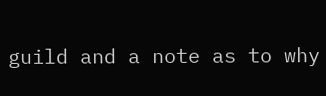guild and a note as to why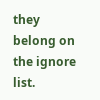they belong on the ignore list.